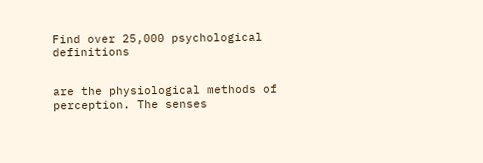Find over 25,000 psychological definitions


are the physiological methods of perception. The senses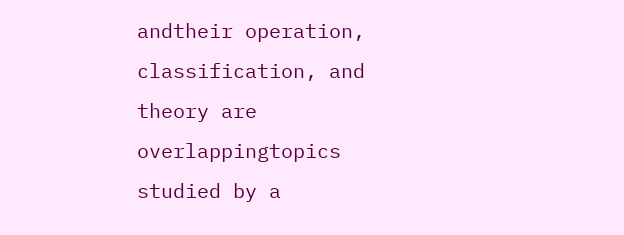andtheir operation, classification, and theory are overlappingtopics studied by a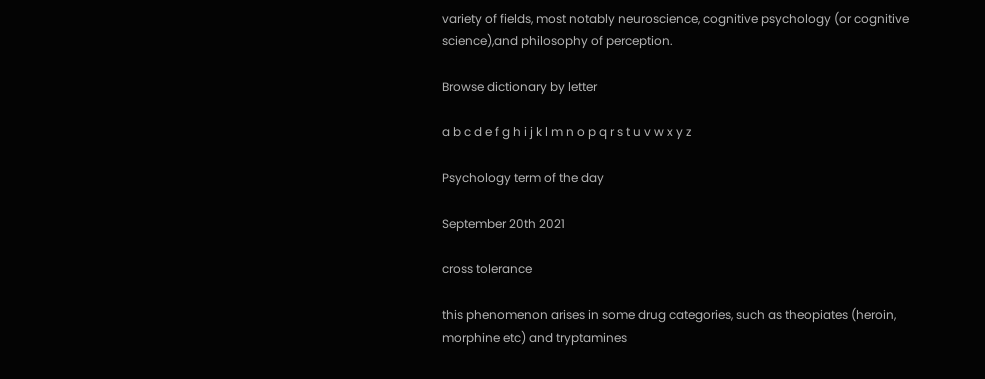variety of fields, most notably neuroscience, cognitive psychology (or cognitive science),and philosophy of perception.

Browse dictionary by letter

a b c d e f g h i j k l m n o p q r s t u v w x y z

Psychology term of the day

September 20th 2021

cross tolerance

this phenomenon arises in some drug categories, such as theopiates (heroin, morphine etc) and tryptamines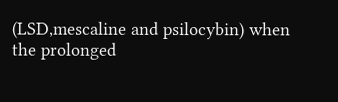(LSD,mescaline and psilocybin) when the prolonged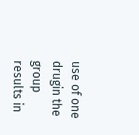use of one drugin the group results in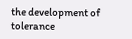the development of tolerance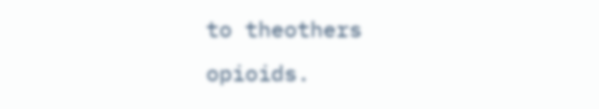to theothers opioids.